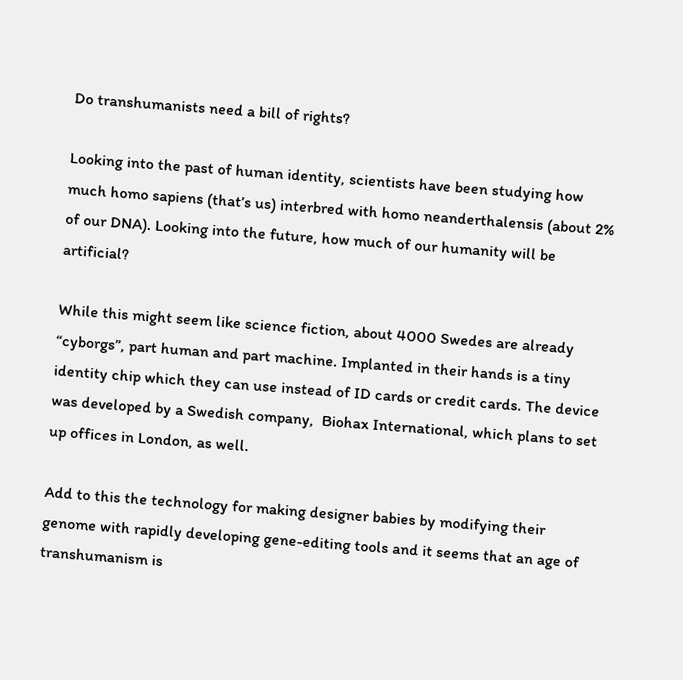Do transhumanists need a bill of rights?

Looking into the past of human identity, scientists have been studying how much homo sapiens (that’s us) interbred with homo neanderthalensis (about 2% of our DNA). Looking into the future, how much of our humanity will be artificial?

While this might seem like science fiction, about 4000 Swedes are already “cyborgs”, part human and part machine. Implanted in their hands is a tiny identity chip which they can use instead of ID cards or credit cards. The device was developed by a Swedish company,  Biohax International, which plans to set up offices in London, as well.

Add to this the technology for making designer babies by modifying their genome with rapidly developing gene-editing tools and it seems that an age of transhumanism is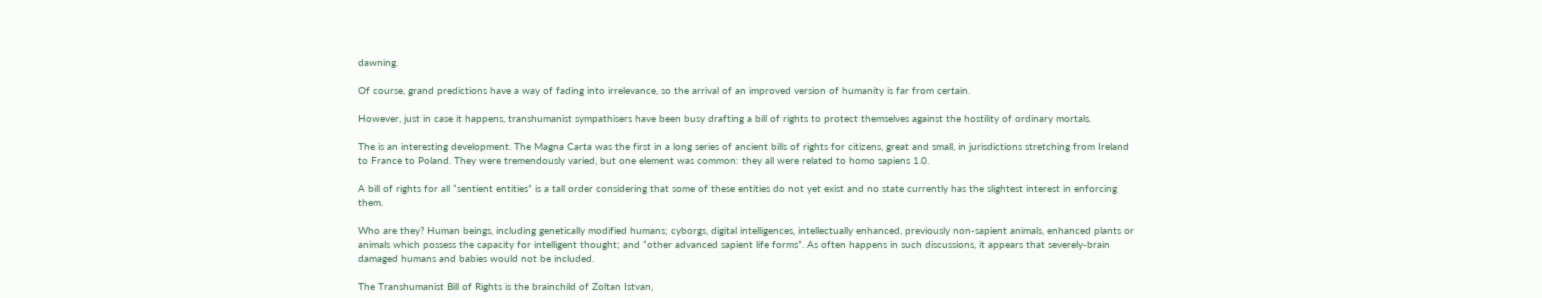dawning.

Of course, grand predictions have a way of fading into irrelevance, so the arrival of an improved version of humanity is far from certain.

However, just in case it happens, transhumanist sympathisers have been busy drafting a bill of rights to protect themselves against the hostility of ordinary mortals.

The is an interesting development. The Magna Carta was the first in a long series of ancient bills of rights for citizens, great and small, in jurisdictions stretching from Ireland to France to Poland. They were tremendously varied, but one element was common: they all were related to homo sapiens 1.0.

A bill of rights for all “sentient entities” is a tall order considering that some of these entities do not yet exist and no state currently has the slightest interest in enforcing them.

Who are they? Human beings, including genetically modified humans; cyborgs, digital intelligences, intellectually enhanced, previously non-sapient animals, enhanced plants or animals which possess the capacity for intelligent thought; and “other advanced sapient life forms”. As often happens in such discussions, it appears that severely-brain damaged humans and babies would not be included.

The Transhumanist Bill of Rights is the brainchild of Zoltan Istvan,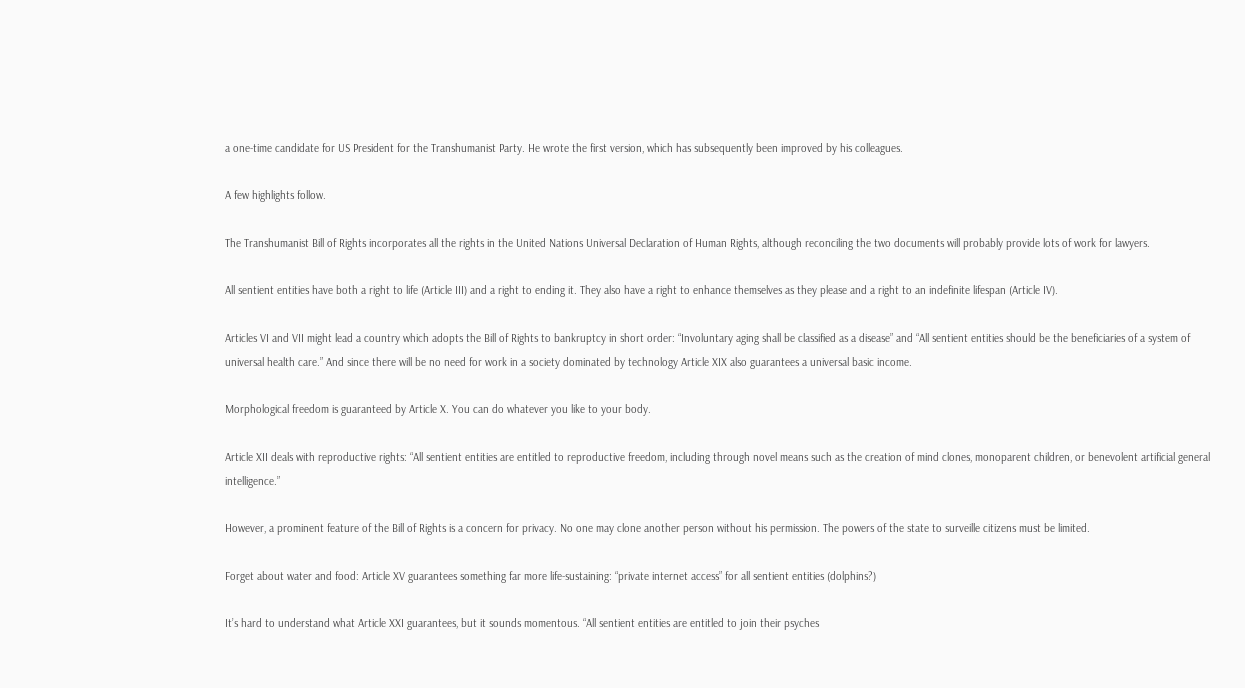a one-time candidate for US President for the Transhumanist Party. He wrote the first version, which has subsequently been improved by his colleagues.

A few highlights follow.

The Transhumanist Bill of Rights incorporates all the rights in the United Nations Universal Declaration of Human Rights, although reconciling the two documents will probably provide lots of work for lawyers.

All sentient entities have both a right to life (Article III) and a right to ending it. They also have a right to enhance themselves as they please and a right to an indefinite lifespan (Article IV).

Articles VI and VII might lead a country which adopts the Bill of Rights to bankruptcy in short order: “Involuntary aging shall be classified as a disease” and “All sentient entities should be the beneficiaries of a system of universal health care.” And since there will be no need for work in a society dominated by technology Article XIX also guarantees a universal basic income.

Morphological freedom is guaranteed by Article X. You can do whatever you like to your body.

Article XII deals with reproductive rights: “All sentient entities are entitled to reproductive freedom, including through novel means such as the creation of mind clones, monoparent children, or benevolent artificial general intelligence.”

However, a prominent feature of the Bill of Rights is a concern for privacy. No one may clone another person without his permission. The powers of the state to surveille citizens must be limited.

Forget about water and food: Article XV guarantees something far more life-sustaining: “private internet access” for all sentient entities (dolphins?)

It’s hard to understand what Article XXI guarantees, but it sounds momentous. “All sentient entities are entitled to join their psyches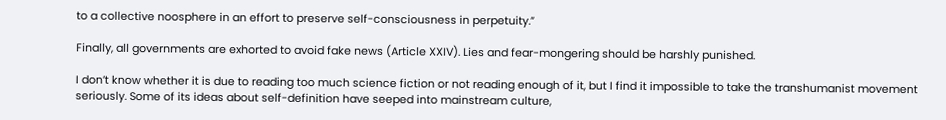to a collective noosphere in an effort to preserve self-consciousness in perpetuity.”

Finally, all governments are exhorted to avoid fake news (Article XXIV). Lies and fear-mongering should be harshly punished.

I don’t know whether it is due to reading too much science fiction or not reading enough of it, but I find it impossible to take the transhumanist movement seriously. Some of its ideas about self-definition have seeped into mainstream culture,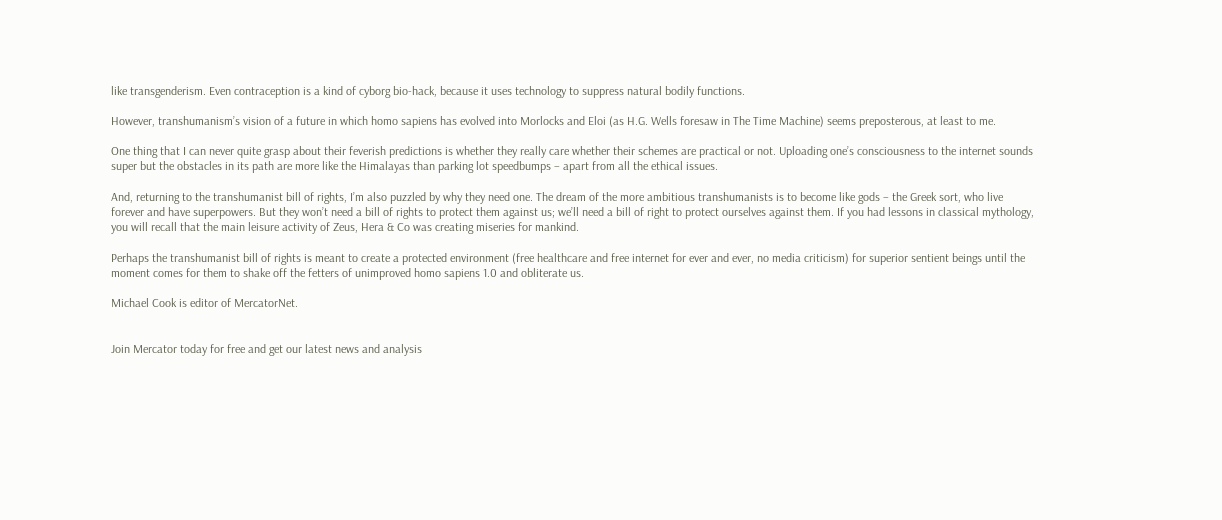like transgenderism. Even contraception is a kind of cyborg bio-hack, because it uses technology to suppress natural bodily functions.

However, transhumanism’s vision of a future in which homo sapiens has evolved into Morlocks and Eloi (as H.G. Wells foresaw in The Time Machine) seems preposterous, at least to me.

One thing that I can never quite grasp about their feverish predictions is whether they really care whether their schemes are practical or not. Uploading one’s consciousness to the internet sounds super but the obstacles in its path are more like the Himalayas than parking lot speedbumps – apart from all the ethical issues.

And, returning to the transhumanist bill of rights, I’m also puzzled by why they need one. The dream of the more ambitious transhumanists is to become like gods – the Greek sort, who live forever and have superpowers. But they won’t need a bill of rights to protect them against us; we’ll need a bill of right to protect ourselves against them. If you had lessons in classical mythology, you will recall that the main leisure activity of Zeus, Hera & Co was creating miseries for mankind.

Perhaps the transhumanist bill of rights is meant to create a protected environment (free healthcare and free internet for ever and ever, no media criticism) for superior sentient beings until the moment comes for them to shake off the fetters of unimproved homo sapiens 1.0 and obliterate us.

Michael Cook is editor of MercatorNet.


Join Mercator today for free and get our latest news and analysis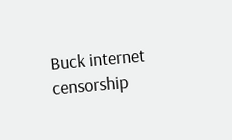Buck internet censorship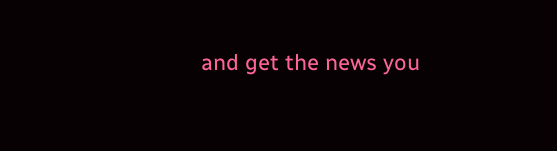and get the news you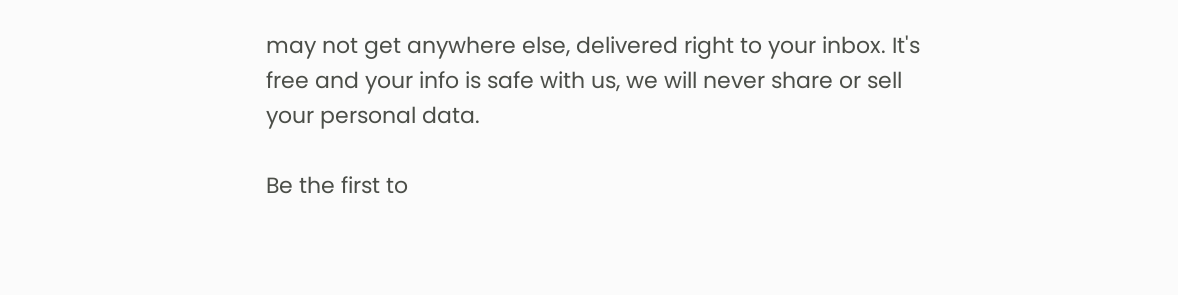may not get anywhere else, delivered right to your inbox. It's free and your info is safe with us, we will never share or sell your personal data.

Be the first to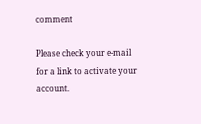comment

Please check your e-mail for a link to activate your account.